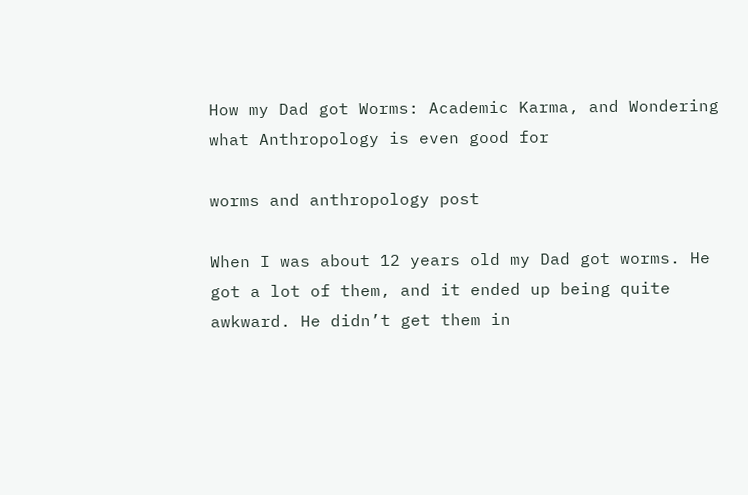How my Dad got Worms: Academic Karma, and Wondering what Anthropology is even good for

worms and anthropology post

When I was about 12 years old my Dad got worms. He got a lot of them, and it ended up being quite awkward. He didn’t get them in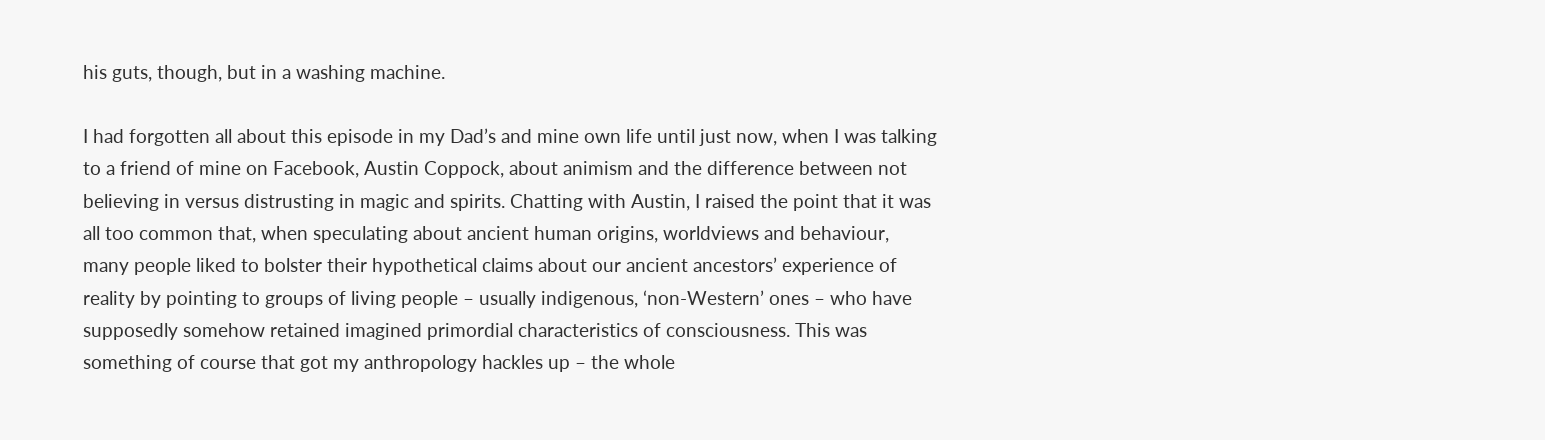his guts, though, but in a washing machine.

I had forgotten all about this episode in my Dad’s and mine own life until just now, when I was talking to a friend of mine on Facebook, Austin Coppock, about animism and the difference between not believing in versus distrusting in magic and spirits. Chatting with Austin, I raised the point that it was all too common that, when speculating about ancient human origins, worldviews and behaviour, many people liked to bolster their hypothetical claims about our ancient ancestors’ experience of reality by pointing to groups of living people – usually indigenous, ‘non-Western’ ones – who have supposedly somehow retained imagined primordial characteristics of consciousness. This was something of course that got my anthropology hackles up – the whole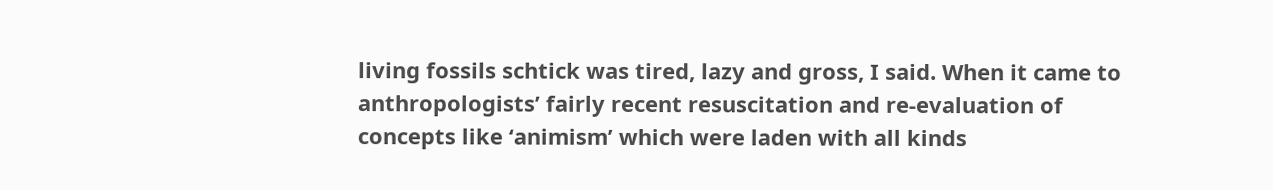living fossils schtick was tired, lazy and gross, I said. When it came to anthropologists’ fairly recent resuscitation and re-evaluation of concepts like ‘animism’ which were laden with all kinds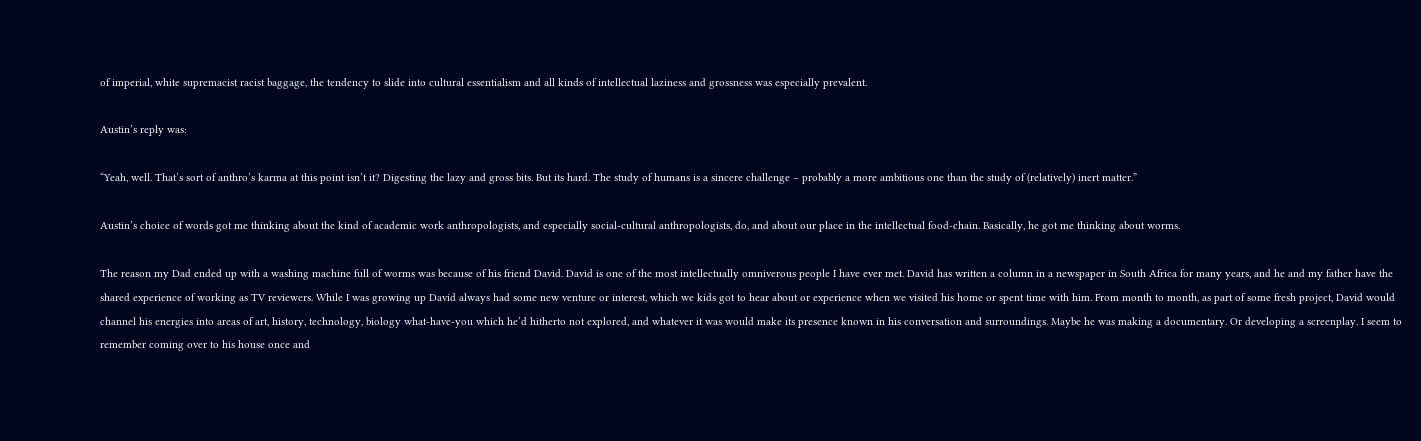of imperial, white supremacist racist baggage, the tendency to slide into cultural essentialism and all kinds of intellectual laziness and grossness was especially prevalent.

Austin’s reply was:

“Yeah, well. That’s sort of anthro’s karma at this point isn’t it? Digesting the lazy and gross bits. But its hard. The study of humans is a sincere challenge – probably a more ambitious one than the study of (relatively) inert matter.”

Austin’s choice of words got me thinking about the kind of academic work anthropologists, and especially social-cultural anthropologists, do, and about our place in the intellectual food-chain. Basically, he got me thinking about worms.

The reason my Dad ended up with a washing machine full of worms was because of his friend David. David is one of the most intellectually omniverous people I have ever met. David has written a column in a newspaper in South Africa for many years, and he and my father have the shared experience of working as TV reviewers. While I was growing up David always had some new venture or interest, which we kids got to hear about or experience when we visited his home or spent time with him. From month to month, as part of some fresh project, David would channel his energies into areas of art, history, technology, biology what-have-you which he’d hitherto not explored, and whatever it was would make its presence known in his conversation and surroundings. Maybe he was making a documentary. Or developing a screenplay. I seem to remember coming over to his house once and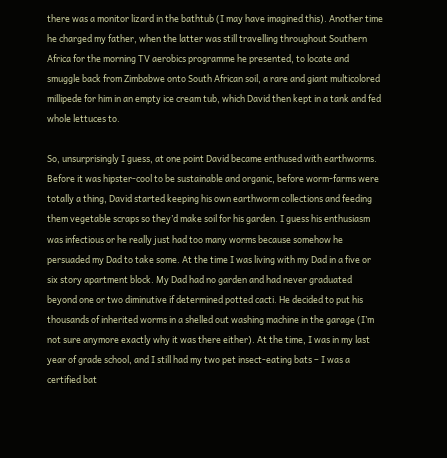there was a monitor lizard in the bathtub (I may have imagined this). Another time he charged my father, when the latter was still travelling throughout Southern Africa for the morning TV aerobics programme he presented, to locate and smuggle back from Zimbabwe onto South African soil, a rare and giant multicolored millipede for him in an empty ice cream tub, which David then kept in a tank and fed whole lettuces to.

So, unsurprisingly I guess, at one point David became enthused with earthworms. Before it was hipster-cool to be sustainable and organic, before worm-farms were totally a thing, David started keeping his own earthworm collections and feeding them vegetable scraps so they’d make soil for his garden. I guess his enthusiasm was infectious or he really just had too many worms because somehow he persuaded my Dad to take some. At the time I was living with my Dad in a five or six story apartment block. My Dad had no garden and had never graduated beyond one or two diminutive if determined potted cacti. He decided to put his thousands of inherited worms in a shelled out washing machine in the garage (I’m not sure anymore exactly why it was there either). At the time, I was in my last year of grade school, and I still had my two pet insect-eating bats – I was a certified bat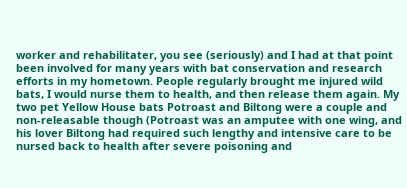worker and rehabilitater, you see (seriously) and I had at that point been involved for many years with bat conservation and research efforts in my hometown. People regularly brought me injured wild bats, I would nurse them to health, and then release them again. My two pet Yellow House bats Potroast and Biltong were a couple and non-releasable though (Potroast was an amputee with one wing, and his lover Biltong had required such lengthy and intensive care to be nursed back to health after severe poisoning and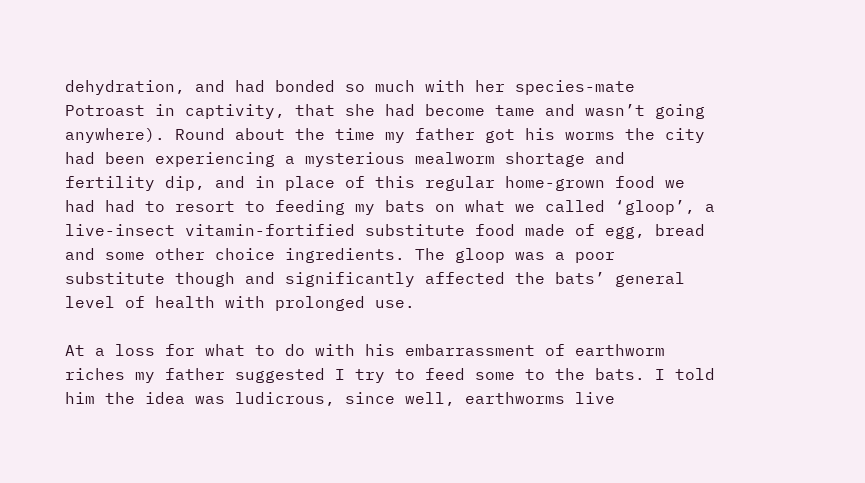dehydration, and had bonded so much with her species-mate Potroast in captivity, that she had become tame and wasn’t going anywhere). Round about the time my father got his worms the city had been experiencing a mysterious mealworm shortage and fertility dip, and in place of this regular home-grown food we had had to resort to feeding my bats on what we called ‘gloop’, a live-insect vitamin-fortified substitute food made of egg, bread and some other choice ingredients. The gloop was a poor substitute though and significantly affected the bats’ general level of health with prolonged use.

At a loss for what to do with his embarrassment of earthworm riches my father suggested I try to feed some to the bats. I told him the idea was ludicrous, since well, earthworms live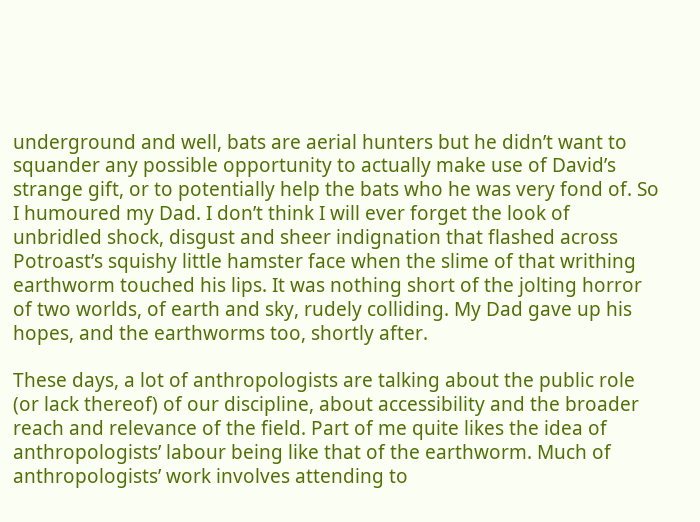underground and well, bats are aerial hunters but he didn’t want to squander any possible opportunity to actually make use of David’s strange gift, or to potentially help the bats who he was very fond of. So I humoured my Dad. I don’t think I will ever forget the look of unbridled shock, disgust and sheer indignation that flashed across Potroast’s squishy little hamster face when the slime of that writhing earthworm touched his lips. It was nothing short of the jolting horror of two worlds, of earth and sky, rudely colliding. My Dad gave up his hopes, and the earthworms too, shortly after.

These days, a lot of anthropologists are talking about the public role (or lack thereof) of our discipline, about accessibility and the broader reach and relevance of the field. Part of me quite likes the idea of anthropologists’ labour being like that of the earthworm. Much of anthropologists’ work involves attending to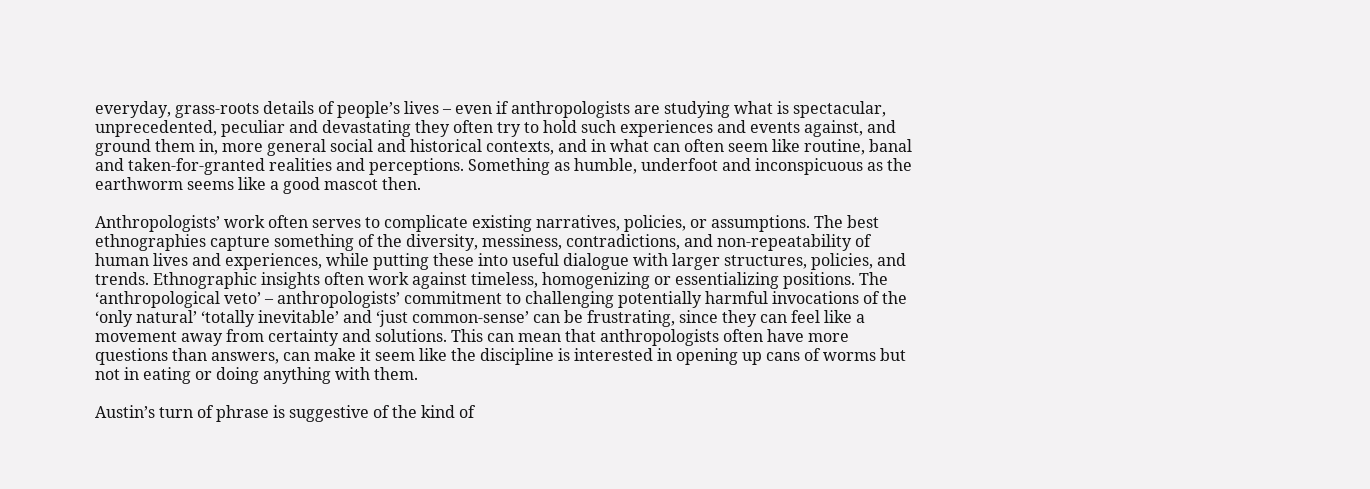everyday, grass-roots details of people’s lives – even if anthropologists are studying what is spectacular, unprecedented, peculiar and devastating they often try to hold such experiences and events against, and ground them in, more general social and historical contexts, and in what can often seem like routine, banal and taken-for-granted realities and perceptions. Something as humble, underfoot and inconspicuous as the earthworm seems like a good mascot then.

Anthropologists’ work often serves to complicate existing narratives, policies, or assumptions. The best ethnographies capture something of the diversity, messiness, contradictions, and non-repeatability of human lives and experiences, while putting these into useful dialogue with larger structures, policies, and trends. Ethnographic insights often work against timeless, homogenizing or essentializing positions. The ‘anthropological veto’ – anthropologists’ commitment to challenging potentially harmful invocations of the ‘only natural’ ‘totally inevitable’ and ‘just common-sense’ can be frustrating, since they can feel like a movement away from certainty and solutions. This can mean that anthropologists often have more questions than answers, can make it seem like the discipline is interested in opening up cans of worms but not in eating or doing anything with them.

Austin’s turn of phrase is suggestive of the kind of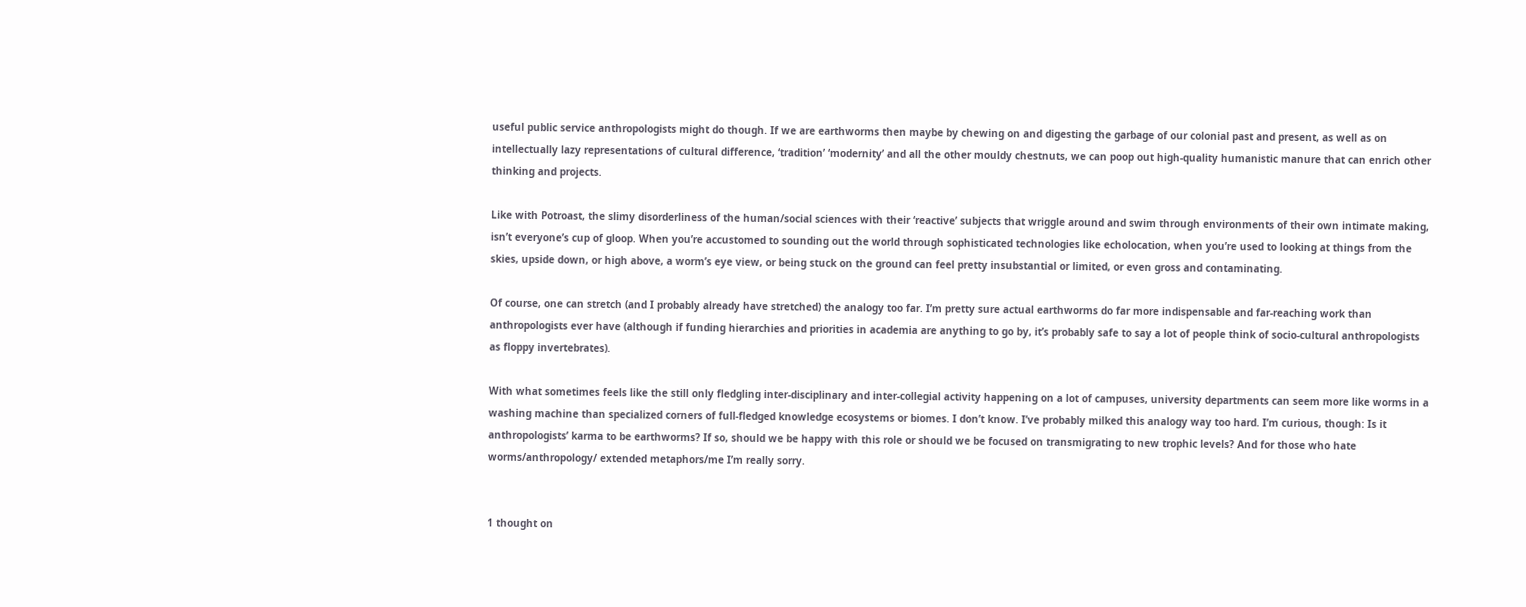useful public service anthropologists might do though. If we are earthworms then maybe by chewing on and digesting the garbage of our colonial past and present, as well as on intellectually lazy representations of cultural difference, ‘tradition’ ‘modernity’ and all the other mouldy chestnuts, we can poop out high-quality humanistic manure that can enrich other thinking and projects.

Like with Potroast, the slimy disorderliness of the human/social sciences with their ‘reactive’ subjects that wriggle around and swim through environments of their own intimate making, isn’t everyone’s cup of gloop. When you’re accustomed to sounding out the world through sophisticated technologies like echolocation, when you’re used to looking at things from the skies, upside down, or high above, a worm’s eye view, or being stuck on the ground can feel pretty insubstantial or limited, or even gross and contaminating.

Of course, one can stretch (and I probably already have stretched) the analogy too far. I’m pretty sure actual earthworms do far more indispensable and far-reaching work than anthropologists ever have (although if funding hierarchies and priorities in academia are anything to go by, it’s probably safe to say a lot of people think of socio-cultural anthropologists as floppy invertebrates).

With what sometimes feels like the still only fledgling inter-disciplinary and inter-collegial activity happening on a lot of campuses, university departments can seem more like worms in a washing machine than specialized corners of full-fledged knowledge ecosystems or biomes. I don’t know. I’ve probably milked this analogy way too hard. I’m curious, though: Is it anthropologists’ karma to be earthworms? If so, should we be happy with this role or should we be focused on transmigrating to new trophic levels? And for those who hate worms/anthropology/ extended metaphors/me I’m really sorry.


1 thought on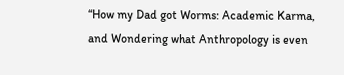“How my Dad got Worms: Academic Karma, and Wondering what Anthropology is even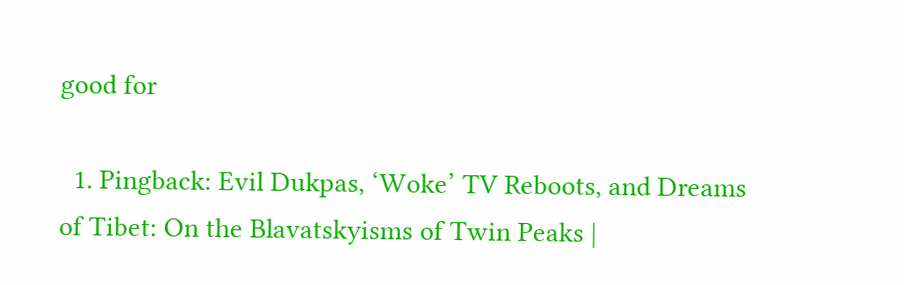good for

  1. Pingback: Evil Dukpas, ‘Woke’ TV Reboots, and Dreams of Tibet: On the Blavatskyisms of Twin Peaks |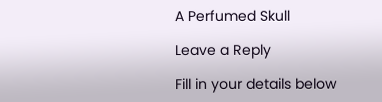A Perfumed Skull

Leave a Reply

Fill in your details below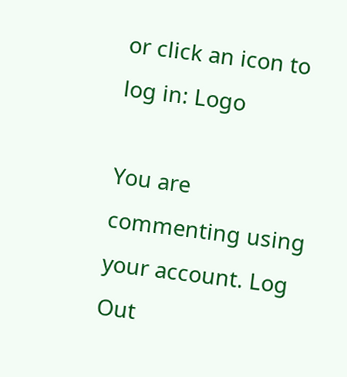or click an icon to log in: Logo

You are commenting using your account. Log Out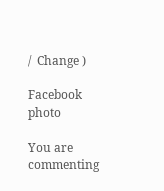/  Change )

Facebook photo

You are commenting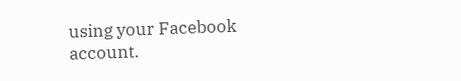using your Facebook account.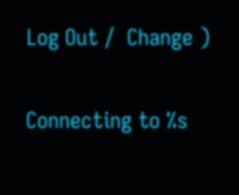Log Out /  Change )

Connecting to %s